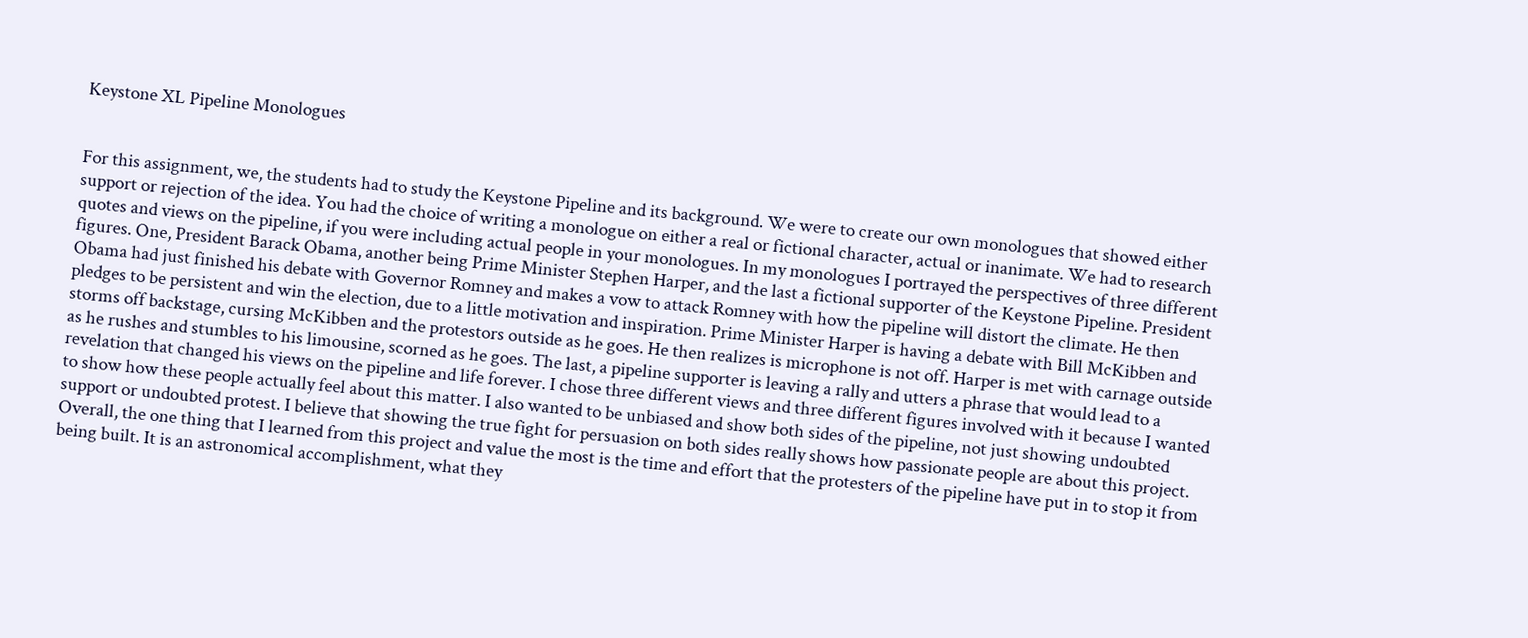Keystone XL Pipeline Monologues


For this assignment, we, the students had to study the Keystone Pipeline and its background. We were to create our own monologues that showed either support or rejection of the idea. You had the choice of writing a monologue on either a real or fictional character, actual or inanimate. We had to research quotes and views on the pipeline, if you were including actual people in your monologues. In my monologues I portrayed the perspectives of three different figures. One, President Barack Obama, another being Prime Minister Stephen Harper, and the last a fictional supporter of the Keystone Pipeline. President Obama had just finished his debate with Governor Romney and makes a vow to attack Romney with how the pipeline will distort the climate. He then pledges to be persistent and win the election, due to a little motivation and inspiration. Prime Minister Harper is having a debate with Bill McKibben and storms off backstage, cursing McKibben and the protestors outside as he goes. He then realizes is microphone is not off. Harper is met with carnage outside as he rushes and stumbles to his limousine, scorned as he goes. The last, a pipeline supporter is leaving a rally and utters a phrase that would lead to a revelation that changed his views on the pipeline and life forever. I chose three different views and three different figures involved with it because I wanted to show how these people actually feel about this matter. I also wanted to be unbiased and show both sides of the pipeline, not just showing undoubted support or undoubted protest. I believe that showing the true fight for persuasion on both sides really shows how passionate people are about this project. Overall, the one thing that I learned from this project and value the most is the time and effort that the protesters of the pipeline have put in to stop it from being built. It is an astronomical accomplishment, what they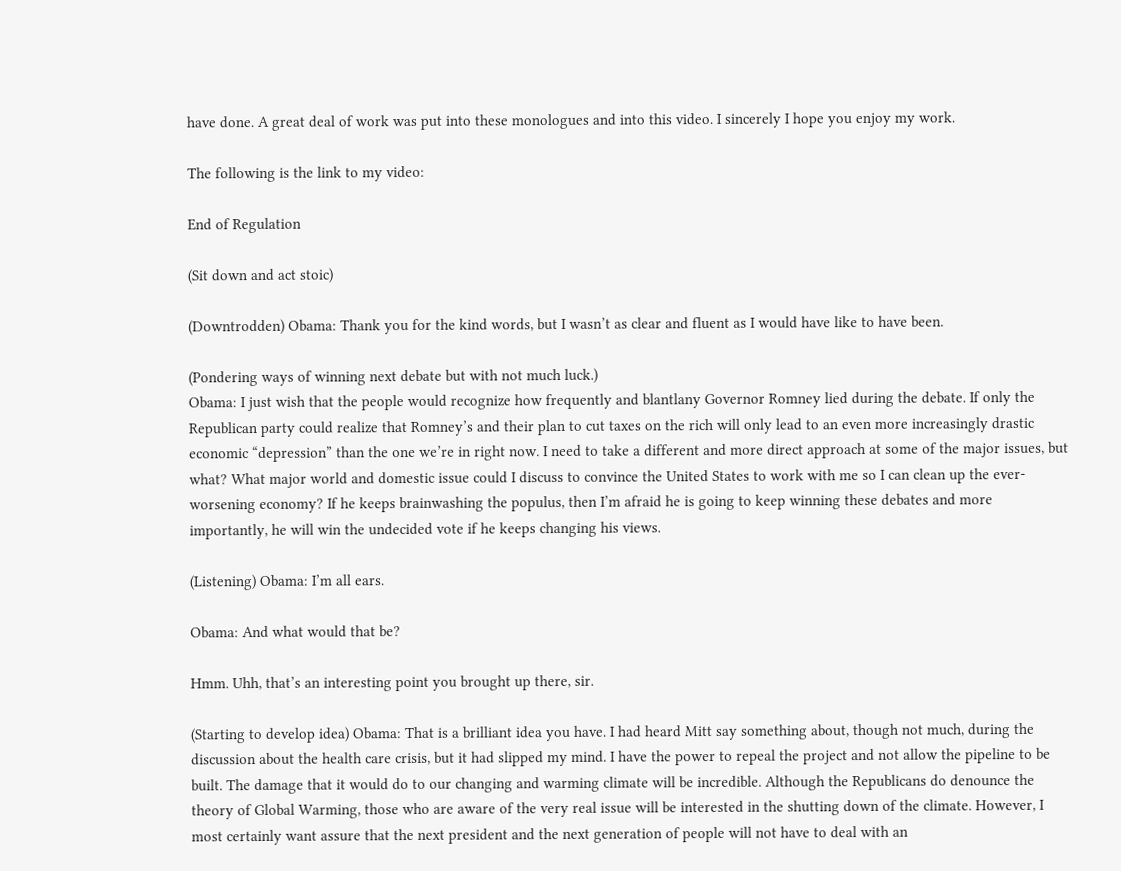have done. A great deal of work was put into these monologues and into this video. I sincerely I hope you enjoy my work.

The following is the link to my video:

End of Regulation

(Sit down and act stoic)

(Downtrodden) Obama: Thank you for the kind words, but I wasn’t as clear and fluent as I would have like to have been.

(Pondering ways of winning next debate but with not much luck.)
Obama: I just wish that the people would recognize how frequently and blantlany Governor Romney lied during the debate. If only the Republican party could realize that Romney’s and their plan to cut taxes on the rich will only lead to an even more increasingly drastic economic “depression” than the one we’re in right now. I need to take a different and more direct approach at some of the major issues, but what? What major world and domestic issue could I discuss to convince the United States to work with me so I can clean up the ever-worsening economy? If he keeps brainwashing the populus, then I’m afraid he is going to keep winning these debates and more importantly, he will win the undecided vote if he keeps changing his views.

(Listening) Obama: I’m all ears.

Obama: And what would that be?

Hmm. Uhh, that’s an interesting point you brought up there, sir.

(Starting to develop idea) Obama: That is a brilliant idea you have. I had heard Mitt say something about, though not much, during the discussion about the health care crisis, but it had slipped my mind. I have the power to repeal the project and not allow the pipeline to be built. The damage that it would do to our changing and warming climate will be incredible. Although the Republicans do denounce the theory of Global Warming, those who are aware of the very real issue will be interested in the shutting down of the climate. However, I most certainly want assure that the next president and the next generation of people will not have to deal with an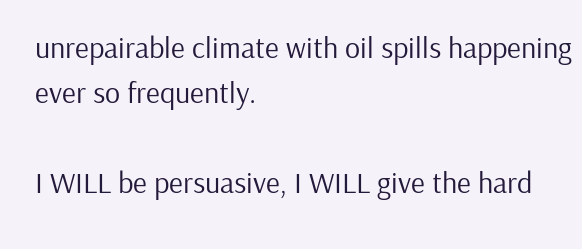unrepairable climate with oil spills happening ever so frequently.

I WILL be persuasive, I WILL give the hard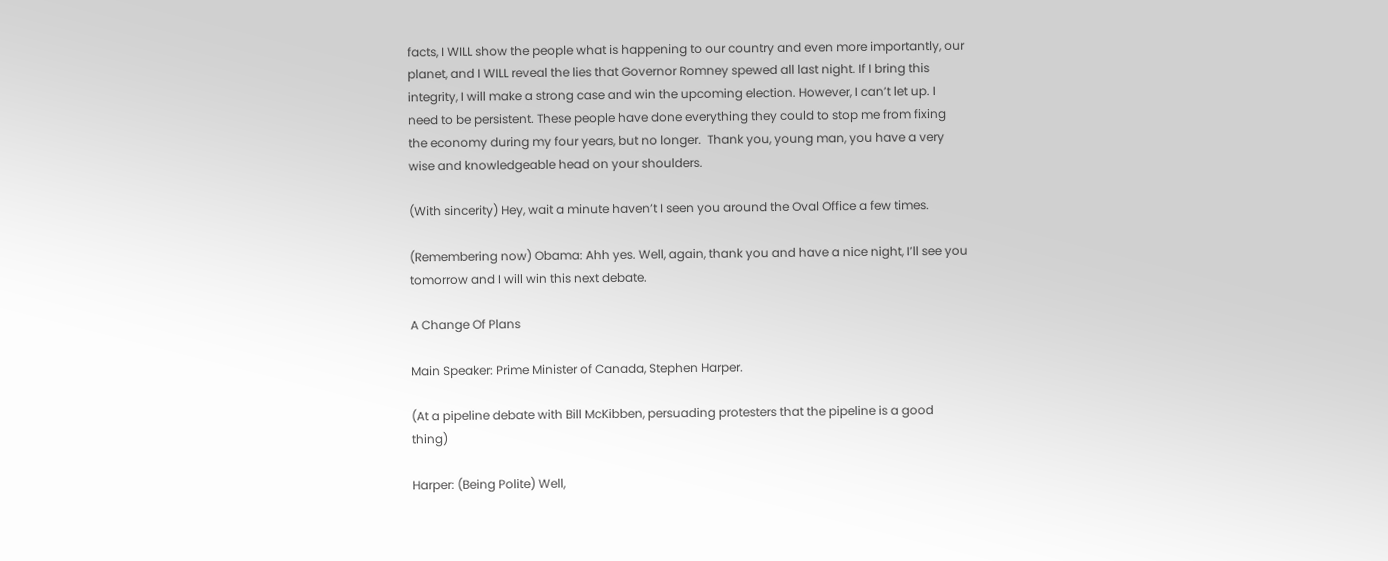facts, I WILL show the people what is happening to our country and even more importantly, our planet, and I WILL reveal the lies that Governor Romney spewed all last night. If I bring this integrity, I will make a strong case and win the upcoming election. However, I can’t let up. I need to be persistent. These people have done everything they could to stop me from fixing the economy during my four years, but no longer.  Thank you, young man, you have a very wise and knowledgeable head on your shoulders.

(With sincerity) Hey, wait a minute haven’t I seen you around the Oval Office a few times.

(Remembering now) Obama: Ahh yes. Well, again, thank you and have a nice night, I’ll see you tomorrow and I will win this next debate.

A Change Of Plans

Main Speaker: Prime Minister of Canada, Stephen Harper.

(At a pipeline debate with Bill McKibben, persuading protesters that the pipeline is a good thing)

Harper: (Being Polite) Well,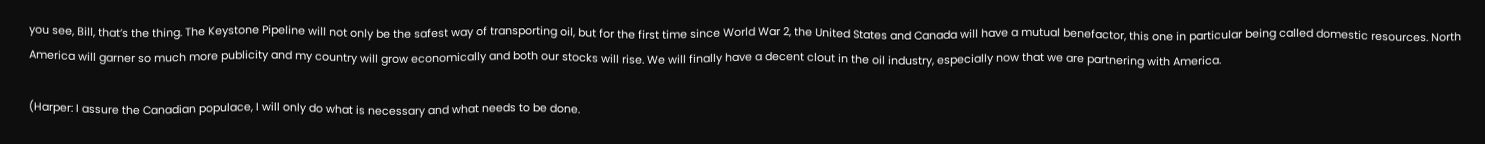you see, Bill, that’s the thing. The Keystone Pipeline will not only be the safest way of transporting oil, but for the first time since World War 2, the United States and Canada will have a mutual benefactor, this one in particular being called domestic resources. North America will garner so much more publicity and my country will grow economically and both our stocks will rise. We will finally have a decent clout in the oil industry, especially now that we are partnering with America.

(Harper: I assure the Canadian populace, I will only do what is necessary and what needs to be done.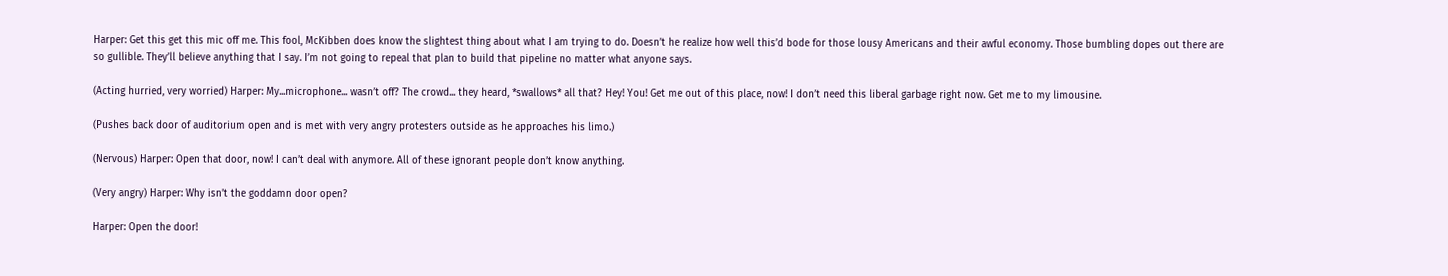Harper: Get this get this mic off me. This fool, McKibben does know the slightest thing about what I am trying to do. Doesn’t he realize how well this’d bode for those lousy Americans and their awful economy. Those bumbling dopes out there are so gullible. They’ll believe anything that I say. I’m not going to repeal that plan to build that pipeline no matter what anyone says.

(Acting hurried, very worried) Harper: My...microphone... wasn’t off? The crowd... they heard, *swallows* all that? Hey! You! Get me out of this place, now! I don’t need this liberal garbage right now. Get me to my limousine.

(Pushes back door of auditorium open and is met with very angry protesters outside as he approaches his limo.)

(Nervous) Harper: Open that door, now! I can’t deal with anymore. All of these ignorant people don’t know anything.

(Very angry) Harper: Why isn’t the goddamn door open?

Harper: Open the door!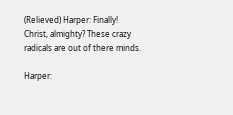(Relieved) Harper: Finally! Christ, almighty? These crazy radicals are out of there minds.

Harper: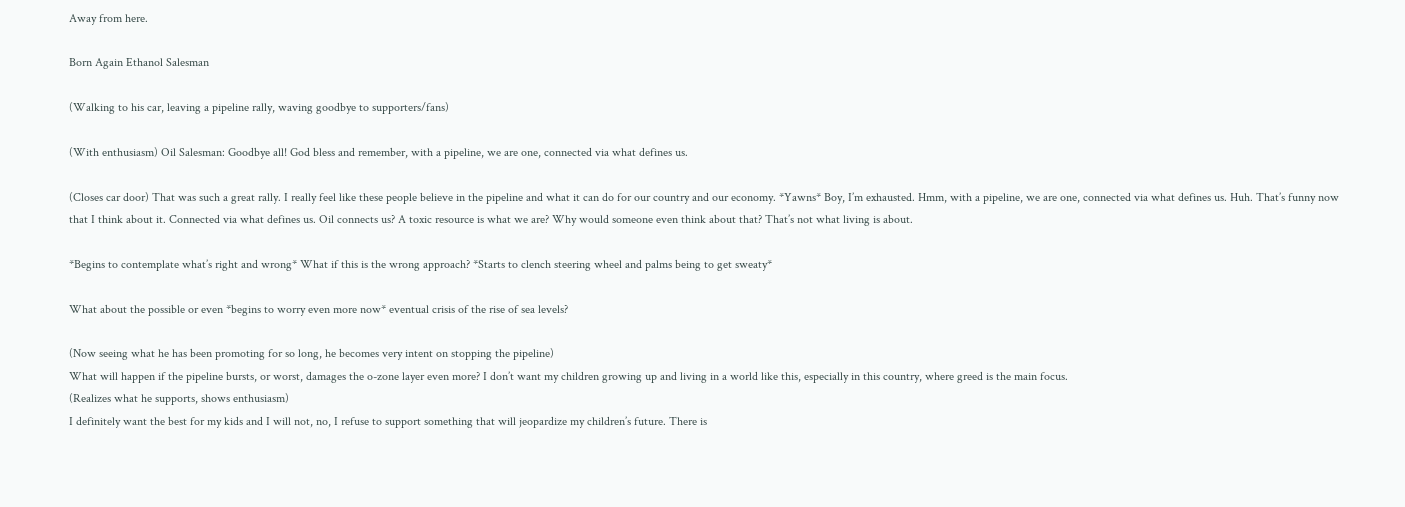Away from here.

Born Again Ethanol Salesman

(Walking to his car, leaving a pipeline rally, waving goodbye to supporters/fans)

(With enthusiasm) Oil Salesman: Goodbye all! God bless and remember, with a pipeline, we are one, connected via what defines us.

(Closes car door) That was such a great rally. I really feel like these people believe in the pipeline and what it can do for our country and our economy. *Yawns* Boy, I’m exhausted. Hmm, with a pipeline, we are one, connected via what defines us. Huh. That’s funny now that I think about it. Connected via what defines us. Oil connects us? A toxic resource is what we are? Why would someone even think about that? That’s not what living is about.

*Begins to contemplate what’s right and wrong* What if this is the wrong approach? *Starts to clench steering wheel and palms being to get sweaty*

What about the possible or even *begins to worry even more now* eventual crisis of the rise of sea levels?

(Now seeing what he has been promoting for so long, he becomes very intent on stopping the pipeline)
What will happen if the pipeline bursts, or worst, damages the o-zone layer even more? I don’t want my children growing up and living in a world like this, especially in this country, where greed is the main focus.
(Realizes what he supports, shows enthusiasm)
I definitely want the best for my kids and I will not, no, I refuse to support something that will jeopardize my children’s future. There is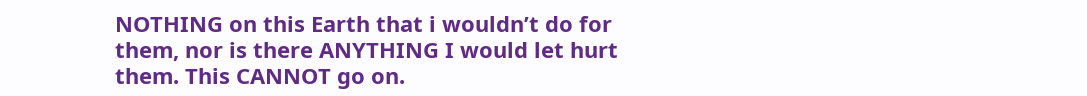NOTHING on this Earth that i wouldn’t do for them, nor is there ANYTHING I would let hurt them. This CANNOT go on.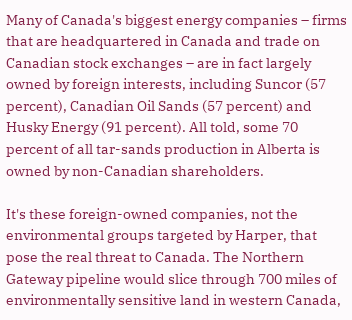Many of Canada's biggest energy companies – firms that are headquartered in Canada and trade on Canadian stock exchanges – are in fact largely owned by foreign interests, including Suncor (57 percent), Canadian Oil Sands (57 percent) and Husky Energy (91 percent). All told, some 70 percent of all tar-sands production in Alberta is owned by non-Canadian shareholders.

It's these foreign-owned companies, not the environmental groups targeted by Harper, that pose the real threat to Canada. The Northern Gateway pipeline would slice through 700 miles of environmentally sensitive land in western Canada,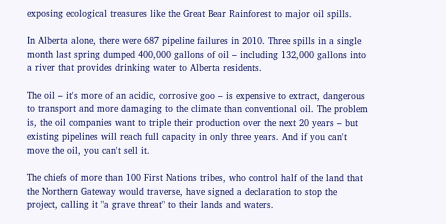exposing ecological treasures like the Great Bear Rainforest to major oil spills.

In Alberta alone, there were 687 pipeline failures in 2010. Three spills in a single month last spring dumped 400,000 gallons of oil – including 132,000 gallons into a river that provides drinking water to Alberta residents.

The oil – it's more of an acidic, corrosive goo – is expensive to extract, dangerous to transport and more damaging to the climate than conventional oil. The problem is, the oil companies want to triple their production over the next 20 years – but existing pipelines will reach full capacity in only three years. And if you can't move the oil, you can't sell it.

The chiefs of more than 100 First Nations tribes, who control half of the land that the Northern Gateway would traverse, have signed a declaration to stop the project, calling it "a grave threat" to their lands and waters.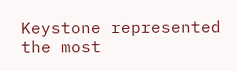Keystone represented the most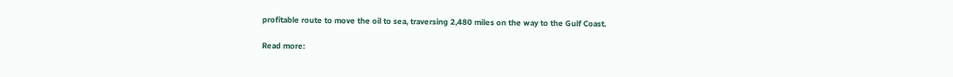profitable route to move the oil to sea, traversing 2,480 miles on the way to the Gulf Coast.

Read more: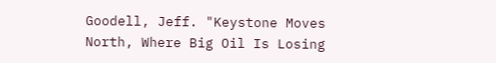Goodell, Jeff. "Keystone Moves North, Where Big Oil Is Losing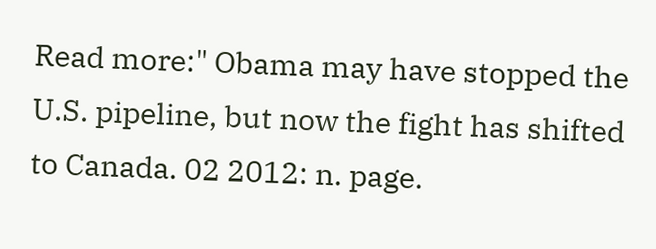Read more:" Obama may have stopped the U.S. pipeline, but now the fight has shifted to Canada. 02 2012: n. page.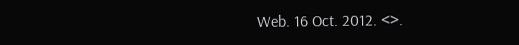Web. 16 Oct. 2012. <>.